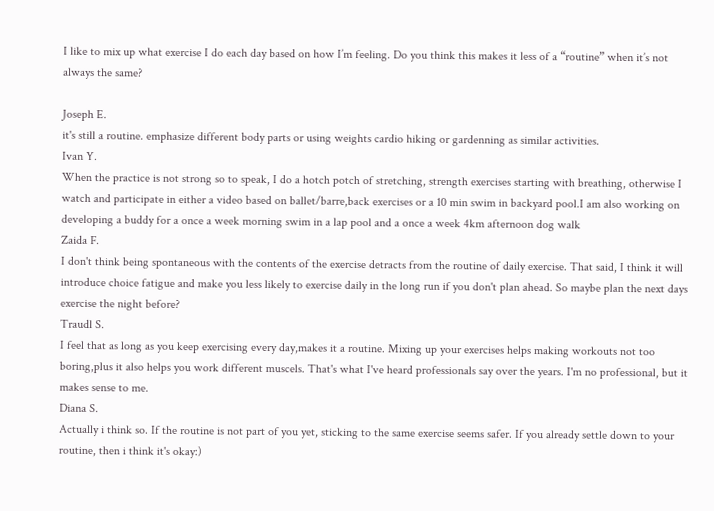I like to mix up what exercise I do each day based on how I’m feeling. Do you think this makes it less of a “routine” when it’s not always the same?

Joseph E.
it's still a routine. emphasize different body parts or using weights cardio hiking or gardenning as similar activities.
Ivan Y.
When the practice is not strong so to speak, I do a hotch potch of stretching, strength exercises starting with breathing, otherwise I watch and participate in either a video based on ballet/barre,back exercises or a 10 min swim in backyard pool.I am also working on developing a buddy for a once a week morning swim in a lap pool and a once a week 4km afternoon dog walk
Zaida F.
I don't think being spontaneous with the contents of the exercise detracts from the routine of daily exercise. That said, I think it will introduce choice fatigue and make you less likely to exercise daily in the long run if you don't plan ahead. So maybe plan the next days exercise the night before?
Traudl S.
I feel that as long as you keep exercising every day,makes it a routine. Mixing up your exercises helps making workouts not too boring,plus it also helps you work different muscels. That's what I've heard professionals say over the years. I'm no professional, but it makes sense to me.
Diana S.
Actually i think so. If the routine is not part of you yet, sticking to the same exercise seems safer. If you already settle down to your routine, then i think it's okay:)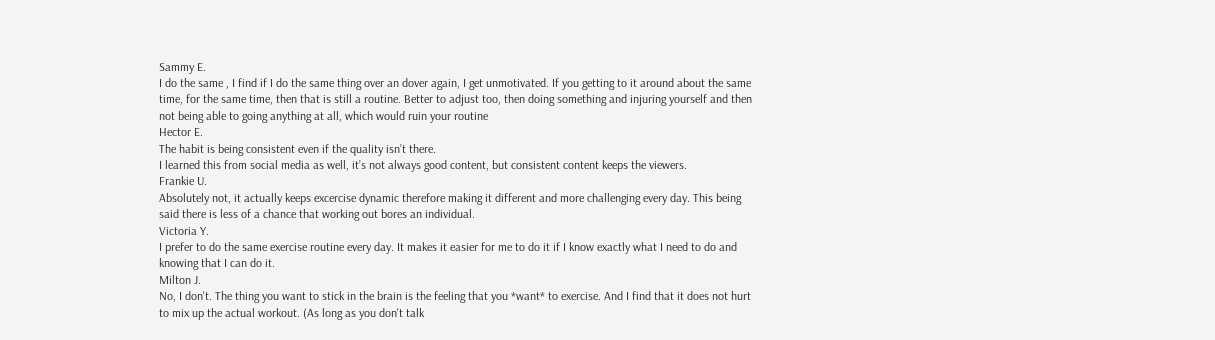Sammy E.
I do the same , I find if I do the same thing over an dover again, I get unmotivated. If you getting to it around about the same time, for the same time, then that is still a routine. Better to adjust too, then doing something and injuring yourself and then not being able to going anything at all, which would ruin your routine
Hector E.
The habit is being consistent even if the quality isn’t there.
I learned this from social media as well, it’s not always good content, but consistent content keeps the viewers.
Frankie U.
Absolutely not, it actually keeps excercise dynamic therefore making it different and more challenging every day. This being said there is less of a chance that working out bores an individual.
Victoria Y.
I prefer to do the same exercise routine every day. It makes it easier for me to do it if I know exactly what I need to do and knowing that I can do it.
Milton J.
No, I don't. The thing you want to stick in the brain is the feeling that you *want* to exercise. And I find that it does not hurt to mix up the actual workout. (As long as you don't talk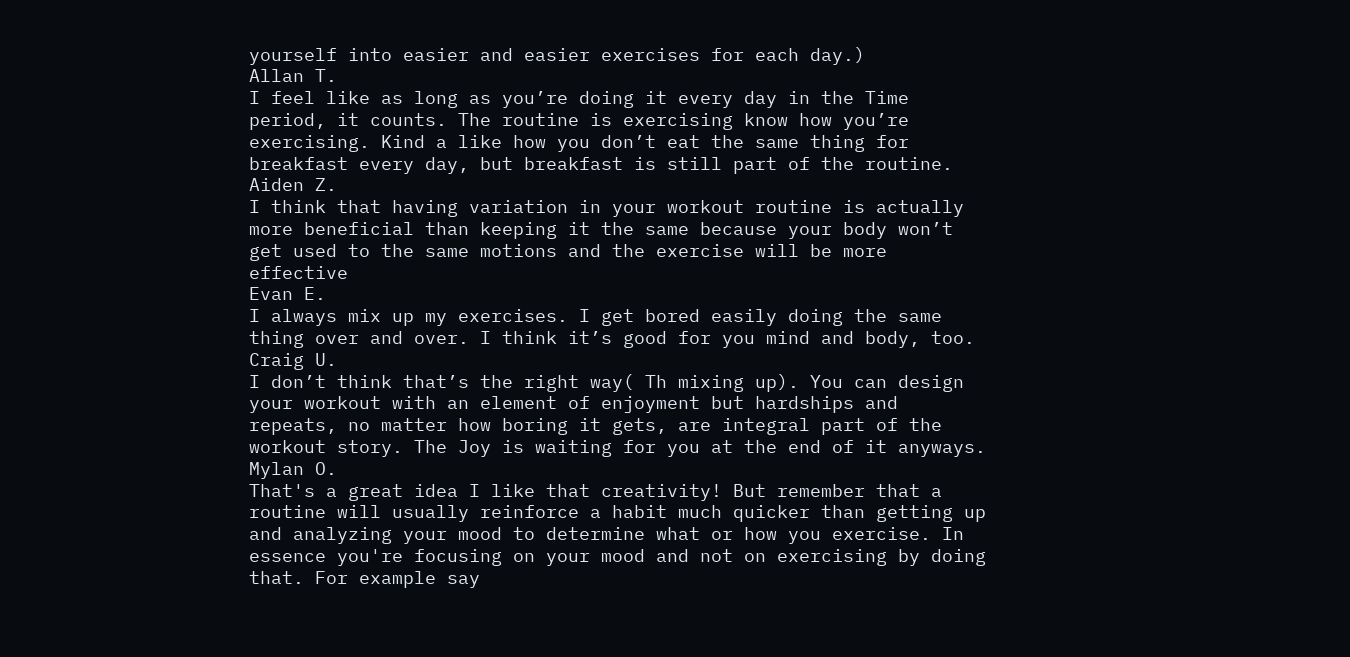yourself into easier and easier exercises for each day.)
Allan T.
I feel like as long as you’re doing it every day in the Time period, it counts. The routine is exercising know how you’re exercising. Kind a like how you don’t eat the same thing for breakfast every day, but breakfast is still part of the routine.
Aiden Z.
I think that having variation in your workout routine is actually more beneficial than keeping it the same because your body won’t get used to the same motions and the exercise will be more effective
Evan E.
I always mix up my exercises. I get bored easily doing the same thing over and over. I think it’s good for you mind and body, too.
Craig U.
I don’t think that’s the right way( Th mixing up). You can design your workout with an element of enjoyment but hardships and repeats, no matter how boring it gets, are integral part of the workout story. The Joy is waiting for you at the end of it anyways.
Mylan O.
That's a great idea I like that creativity! But remember that a routine will usually reinforce a habit much quicker than getting up and analyzing your mood to determine what or how you exercise. In essence you're focusing on your mood and not on exercising by doing that. For example say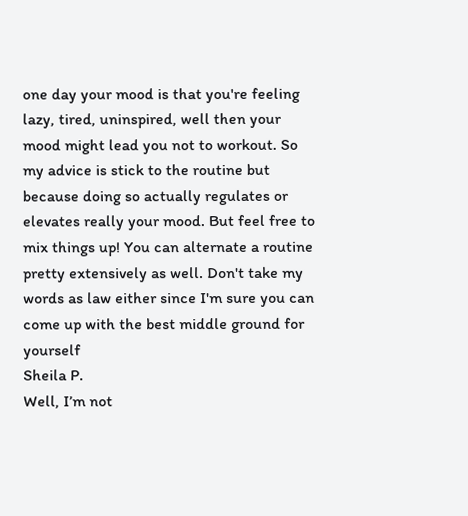one day your mood is that you're feeling lazy, tired, uninspired, well then your mood might lead you not to workout. So my advice is stick to the routine but because doing so actually regulates or elevates really your mood. But feel free to mix things up! You can alternate a routine pretty extensively as well. Don't take my words as law either since I'm sure you can come up with the best middle ground for yourself
Sheila P.
Well, I’m not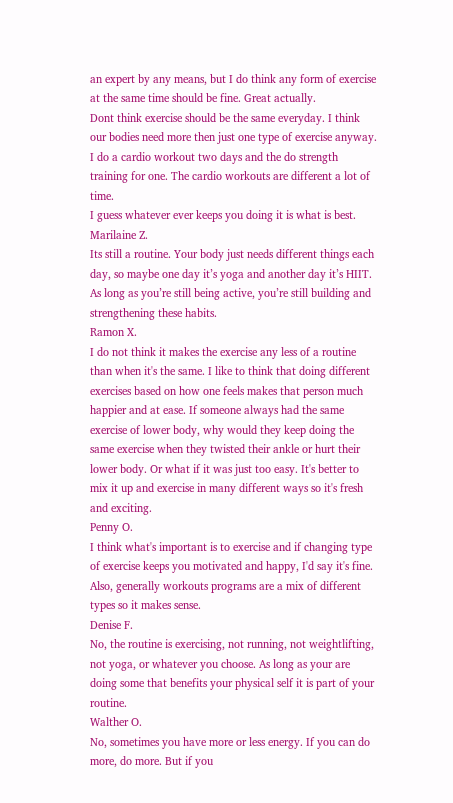an expert by any means, but I do think any form of exercise at the same time should be fine. Great actually.
Dont think exercise should be the same everyday. I think our bodies need more then just one type of exercise anyway. I do a cardio workout two days and the do strength training for one. The cardio workouts are different a lot of time.
I guess whatever ever keeps you doing it is what is best.
Marilaine Z.
Its still a routine. Your body just needs different things each day, so maybe one day it’s yoga and another day it’s HIIT. As long as you’re still being active, you’re still building and strengthening these habits.
Ramon X.
I do not think it makes the exercise any less of a routine than when it's the same. I like to think that doing different exercises based on how one feels makes that person much happier and at ease. If someone always had the same exercise of lower body, why would they keep doing the same exercise when they twisted their ankle or hurt their lower body. Or what if it was just too easy. It's better to mix it up and exercise in many different ways so it's fresh and exciting.
Penny O.
I think what's important is to exercise and if changing type of exercise keeps you motivated and happy, I'd say it's fine. Also, generally workouts programs are a mix of different types so it makes sense.
Denise F.
No, the routine is exercising, not running, not weightlifting, not yoga, or whatever you choose. As long as your are doing some that benefits your physical self it is part of your routine.
Walther O.
No, sometimes you have more or less energy. If you can do more, do more. But if you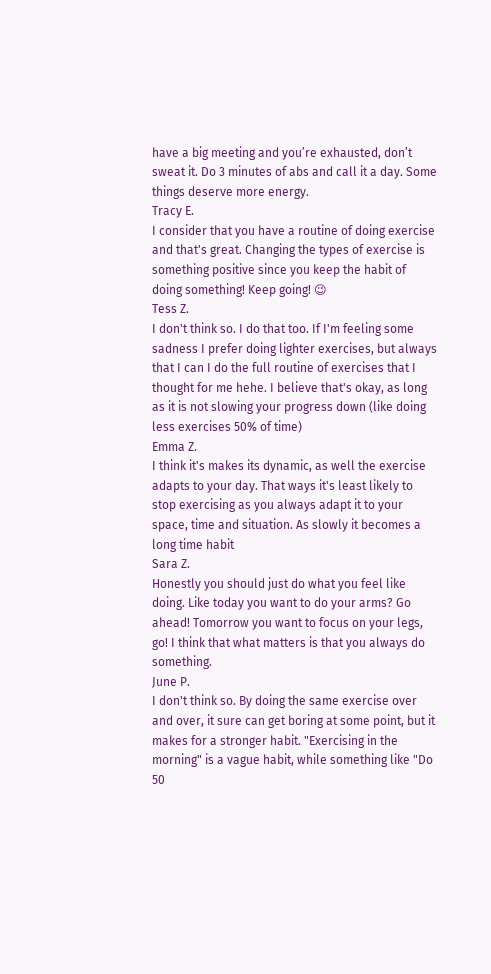have a big meeting and you’re exhausted, don’t sweat it. Do 3 minutes of abs and call it a day. Some things deserve more energy.
Tracy E.
I consider that you have a routine of doing exercise and that's great. Changing the types of exercise is something positive since you keep the habit of doing something! Keep going! 😉
Tess Z.
I don't think so. I do that too. If I'm feeling some sadness I prefer doing lighter exercises, but always that I can I do the full routine of exercises that I thought for me hehe. I believe that's okay, as long as it is not slowing your progress down (like doing less exercises 50% of time)
Emma Z.
I think it's makes its dynamic, as well the exercise adapts to your day. That ways it's least likely to stop exercising as you always adapt it to your space, time and situation. As slowly it becomes a long time habit
Sara Z.
Honestly you should just do what you feel like doing. Like today you want to do your arms? Go ahead! Tomorrow you want to focus on your legs, go! I think that what matters is that you always do something.
June P.
I don't think so. By doing the same exercise over and over, it sure can get boring at some point, but it makes for a stronger habit. "Exercising in the morning" is a vague habit, while something like "Do 50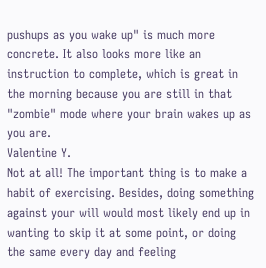pushups as you wake up" is much more concrete. It also looks more like an instruction to complete, which is great in the morning because you are still in that "zombie" mode where your brain wakes up as you are.
Valentine Y.
Not at all! The important thing is to make a habit of exercising. Besides, doing something against your will would most likely end up in wanting to skip it at some point, or doing the same every day and feeling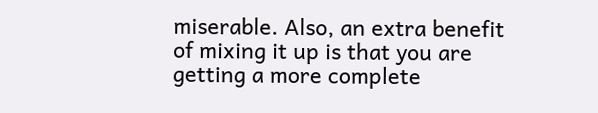miserable. Also, an extra benefit of mixing it up is that you are getting a more complete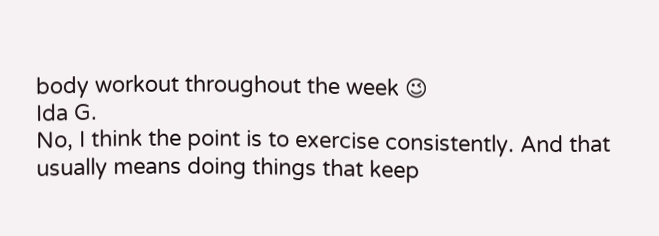body workout throughout the week 😉
Ida G.
No, I think the point is to exercise consistently. And that usually means doing things that keep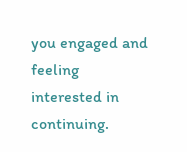you engaged and feeling interested in continuing.